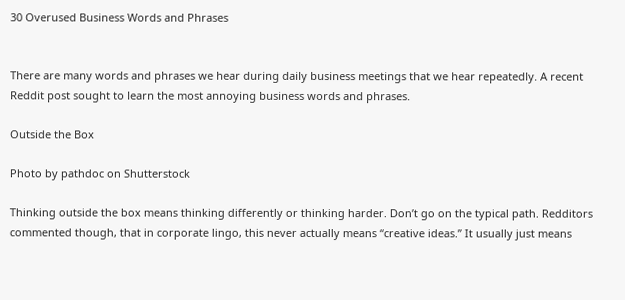30 Overused Business Words and Phrases


There are many words and phrases we hear during daily business meetings that we hear repeatedly. A recent Reddit post sought to learn the most annoying business words and phrases.

Outside the Box

Photo by pathdoc on Shutterstock

Thinking outside the box means thinking differently or thinking harder. Don’t go on the typical path. Redditors commented though, that in corporate lingo, this never actually means “creative ideas.” It usually just means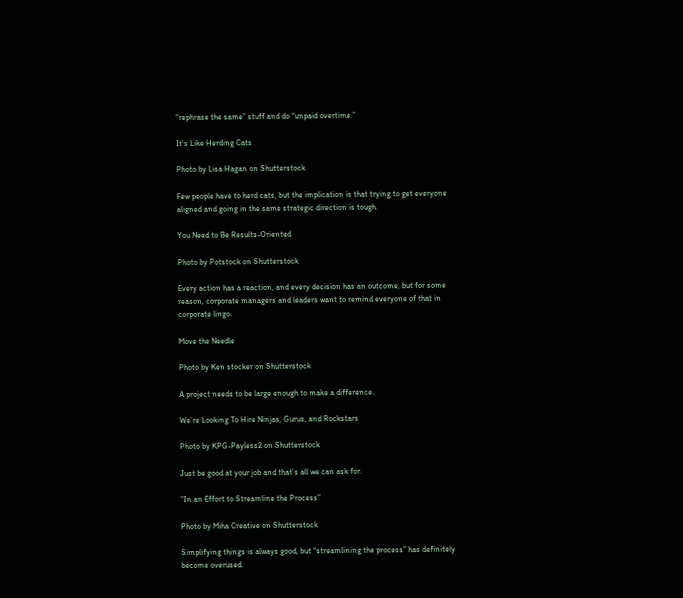“rephrase the same” stuff and do “unpaid overtime.”

It’s Like Herding Cats

Photo by Lisa Hagan on Shutterstock

Few people have to herd cats, but the implication is that trying to get everyone aligned and going in the same strategic direction is tough.

You Need to Be Results-Oriented

Photo by Potstock on Shutterstock

Every action has a reaction, and every decision has an outcome, but for some reason, corporate managers and leaders want to remind everyone of that in corporate lingo.

Move the Needle

Photo by Ken stocker on Shutterstock

A project needs to be large enough to make a difference.

We’re Looking To Hire Ninjas, Gurus, and Rockstars

Photo by KPG-Payless2 on Shutterstock

Just be good at your job and that’s all we can ask for.

“In an Effort to Streamline the Process”

Photo by Miha Creative on Shutterstock

Simplifying things is always good, but “streamlining the process” has definitely become overused.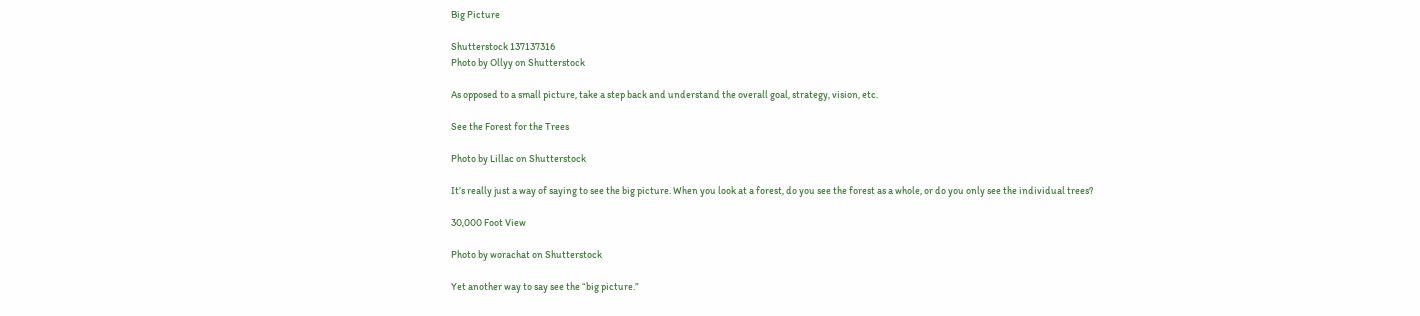Big Picture

Shutterstock 137137316
Photo by Ollyy on Shutterstock

As opposed to a small picture, take a step back and understand the overall goal, strategy, vision, etc.

See the Forest for the Trees

Photo by Lillac on Shutterstock

It’s really just a way of saying to see the big picture. When you look at a forest, do you see the forest as a whole, or do you only see the individual trees?

30,000 Foot View

Photo by worachat on Shutterstock

Yet another way to say see the “big picture.”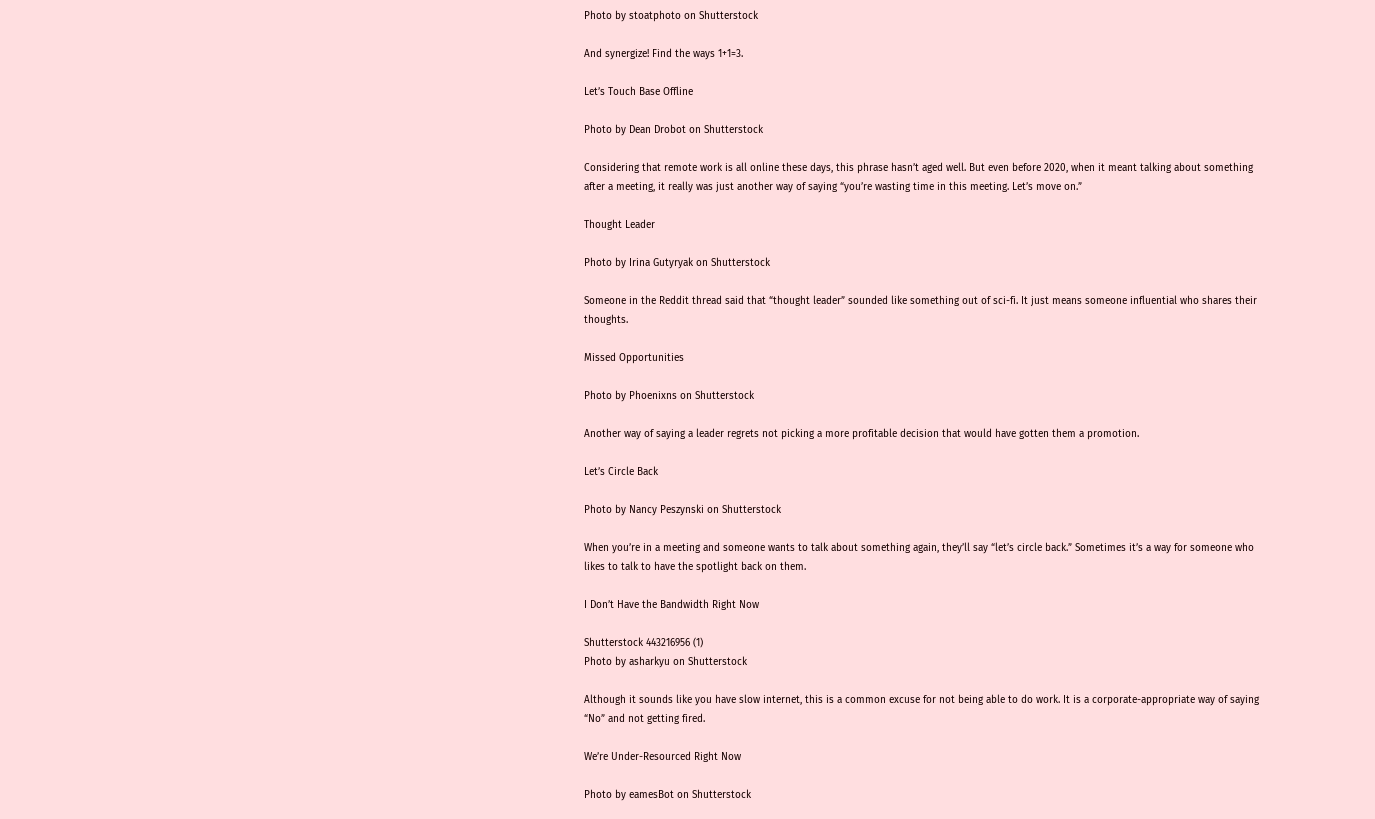Photo by stoatphoto on Shutterstock

And synergize! Find the ways 1+1=3.

Let’s Touch Base Offline

Photo by Dean Drobot on Shutterstock

Considering that remote work is all online these days, this phrase hasn’t aged well. But even before 2020, when it meant talking about something after a meeting, it really was just another way of saying “you’re wasting time in this meeting. Let’s move on.”

Thought Leader

Photo by Irina Gutyryak on Shutterstock

Someone in the Reddit thread said that “thought leader” sounded like something out of sci-fi. It just means someone influential who shares their thoughts.

Missed Opportunities

Photo by Phoenixns on Shutterstock

Another way of saying a leader regrets not picking a more profitable decision that would have gotten them a promotion.

Let’s Circle Back

Photo by Nancy Peszynski on Shutterstock

When you’re in a meeting and someone wants to talk about something again, they’ll say “let’s circle back.” Sometimes it’s a way for someone who likes to talk to have the spotlight back on them.

I Don’t Have the Bandwidth Right Now

Shutterstock 443216956 (1)
Photo by asharkyu on Shutterstock

Although it sounds like you have slow internet, this is a common excuse for not being able to do work. It is a corporate-appropriate way of saying “No” and not getting fired.

We’re Under-Resourced Right Now

Photo by eamesBot on Shutterstock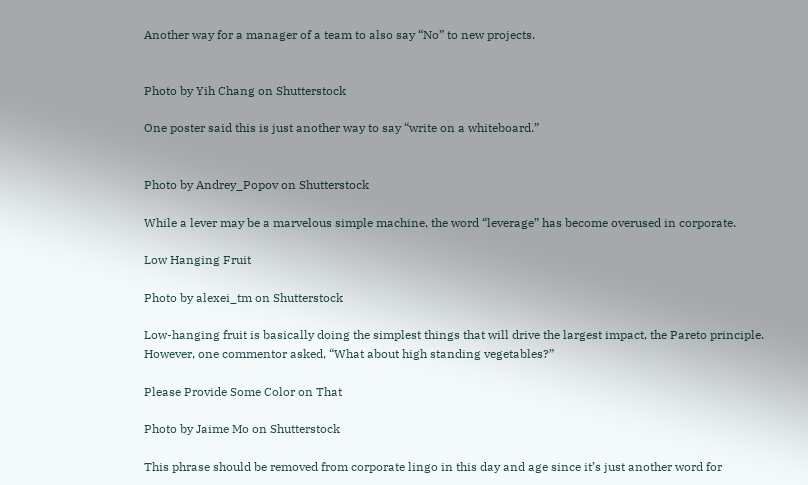Another way for a manager of a team to also say “No” to new projects.


Photo by Yih Chang on Shutterstock

One poster said this is just another way to say “write on a whiteboard.”


Photo by Andrey_Popov on Shutterstock

While a lever may be a marvelous simple machine, the word “leverage” has become overused in corporate.

Low Hanging Fruit

Photo by alexei_tm on Shutterstock

Low-hanging fruit is basically doing the simplest things that will drive the largest impact, the Pareto principle. However, one commentor asked, “What about high standing vegetables?”

Please Provide Some Color on That

Photo by Jaime Mo on Shutterstock

This phrase should be removed from corporate lingo in this day and age since it’s just another word for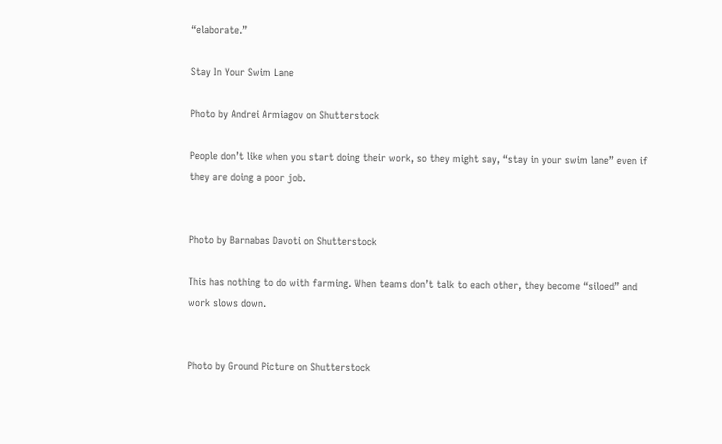“elaborate.”

Stay In Your Swim Lane

Photo by Andrei Armiagov on Shutterstock

People don’t like when you start doing their work, so they might say, “stay in your swim lane” even if they are doing a poor job.


Photo by Barnabas Davoti on Shutterstock

This has nothing to do with farming. When teams don’t talk to each other, they become “siloed” and work slows down.


Photo by Ground Picture on Shutterstock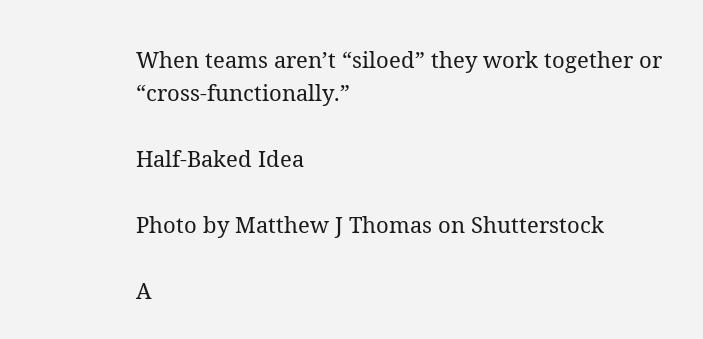When teams aren’t “siloed” they work together or “cross-functionally.”

Half-Baked Idea

Photo by Matthew J Thomas on Shutterstock

A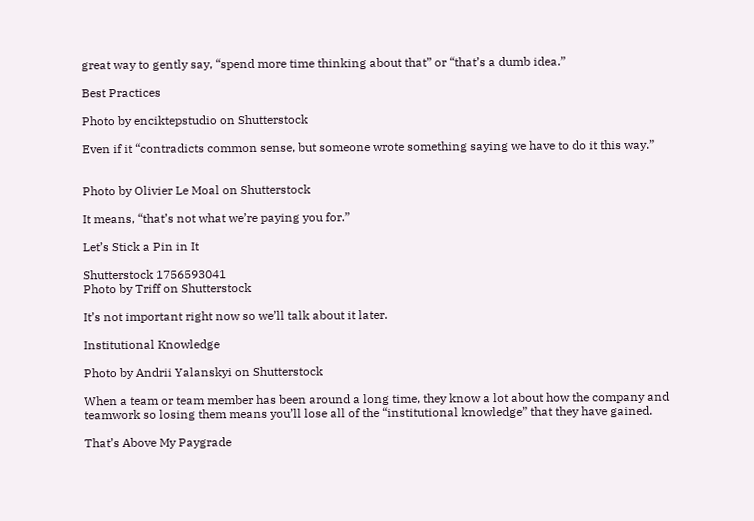great way to gently say, “spend more time thinking about that” or “that’s a dumb idea.”

Best Practices

Photo by enciktepstudio on Shutterstock

Even if it “contradicts common sense, but someone wrote something saying we have to do it this way.”


Photo by Olivier Le Moal on Shutterstock

It means, “that’s not what we’re paying you for.”

Let’s Stick a Pin in It

Shutterstock 1756593041
Photo by Triff on Shutterstock

It’s not important right now so we’ll talk about it later.

Institutional Knowledge

Photo by Andrii Yalanskyi on Shutterstock

When a team or team member has been around a long time, they know a lot about how the company and teamwork so losing them means you’ll lose all of the “institutional knowledge” that they have gained.

That’s Above My Paygrade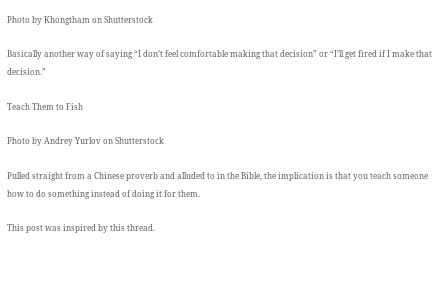Photo by Khongtham on Shutterstock

Basically another way of saying “I don’t feel comfortable making that decision” or “I’ll get fired if I make that decision.”

Teach Them to Fish

Photo by Andrey Yurlov on Shutterstock

Pulled straight from a Chinese proverb and alluded to in the Bible, the implication is that you teach someone how to do something instead of doing it for them.

This post was inspired by this thread.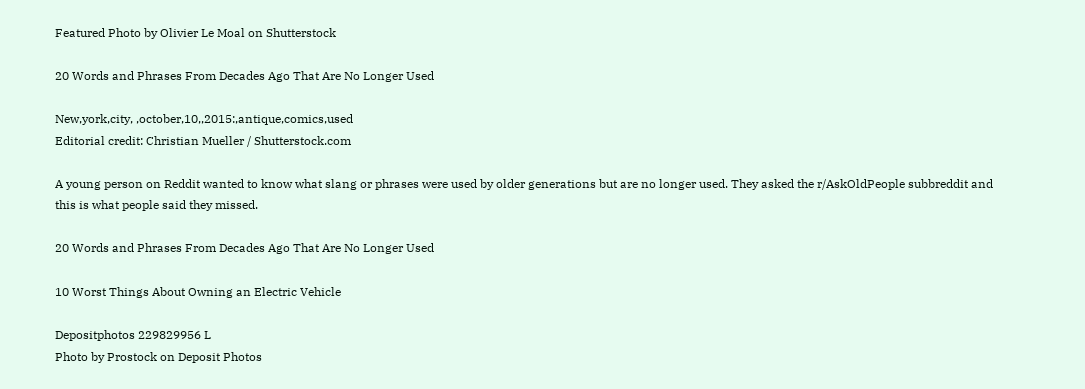Featured Photo by Olivier Le Moal on Shutterstock

20 Words and Phrases From Decades Ago That Are No Longer Used

New,york,city, ,october,10,,2015:,antique,comics,used
Editorial credit: Christian Mueller / Shutterstock.com

A young person on Reddit wanted to know what slang or phrases were used by older generations but are no longer used. They asked the r/AskOldPeople subbreddit and this is what people said they missed.

20 Words and Phrases From Decades Ago That Are No Longer Used

10 Worst Things About Owning an Electric Vehicle

Depositphotos 229829956 L
Photo by Prostock on Deposit Photos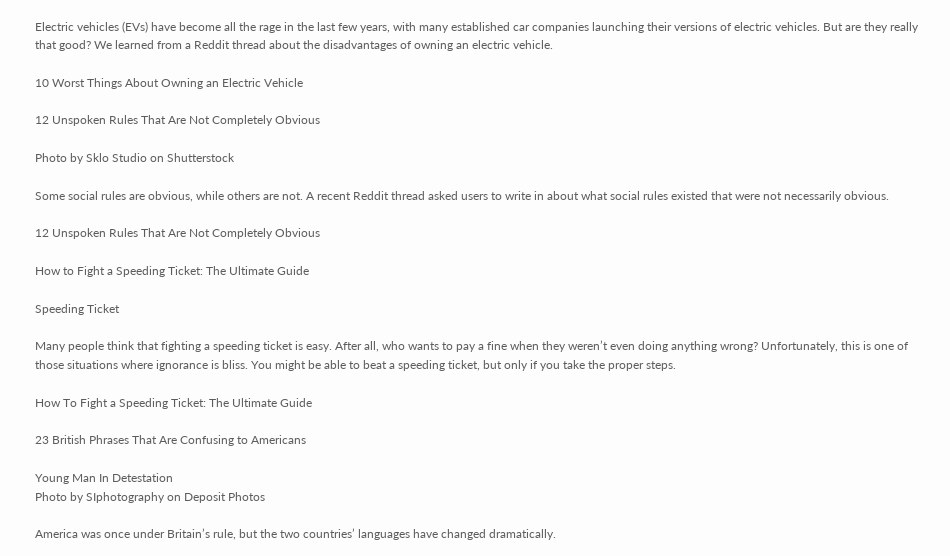Electric vehicles (EVs) have become all the rage in the last few years, with many established car companies launching their versions of electric vehicles. But are they really that good? We learned from a Reddit thread about the disadvantages of owning an electric vehicle.

10 Worst Things About Owning an Electric Vehicle

12 Unspoken Rules That Are Not Completely Obvious

Photo by Sklo Studio on Shutterstock

Some social rules are obvious, while others are not. A recent Reddit thread asked users to write in about what social rules existed that were not necessarily obvious.

12 Unspoken Rules That Are Not Completely Obvious

How to Fight a Speeding Ticket: The Ultimate Guide

Speeding Ticket

Many people think that fighting a speeding ticket is easy. After all, who wants to pay a fine when they weren’t even doing anything wrong? Unfortunately, this is one of those situations where ignorance is bliss. You might be able to beat a speeding ticket, but only if you take the proper steps.

How To Fight a Speeding Ticket: The Ultimate Guide

23 British Phrases That Are Confusing to Americans

Young Man In Detestation
Photo by SIphotography on Deposit Photos

America was once under Britain’s rule, but the two countries’ languages have changed dramatically.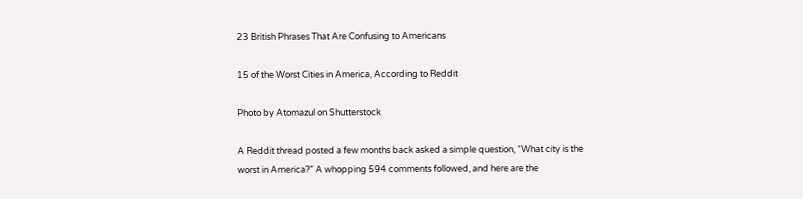23 British Phrases That Are Confusing to Americans

15 of the Worst Cities in America, According to Reddit

Photo by Atomazul on Shutterstock

A Reddit thread posted a few months back asked a simple question, “What city is the worst in America?” A whopping 594 comments followed, and here are the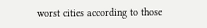worst cities according to those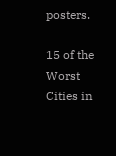posters.

15 of the Worst Cities in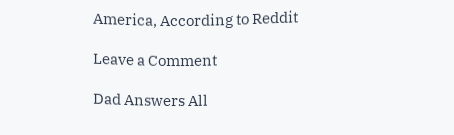America, According to Reddit

Leave a Comment

Dad Answers All